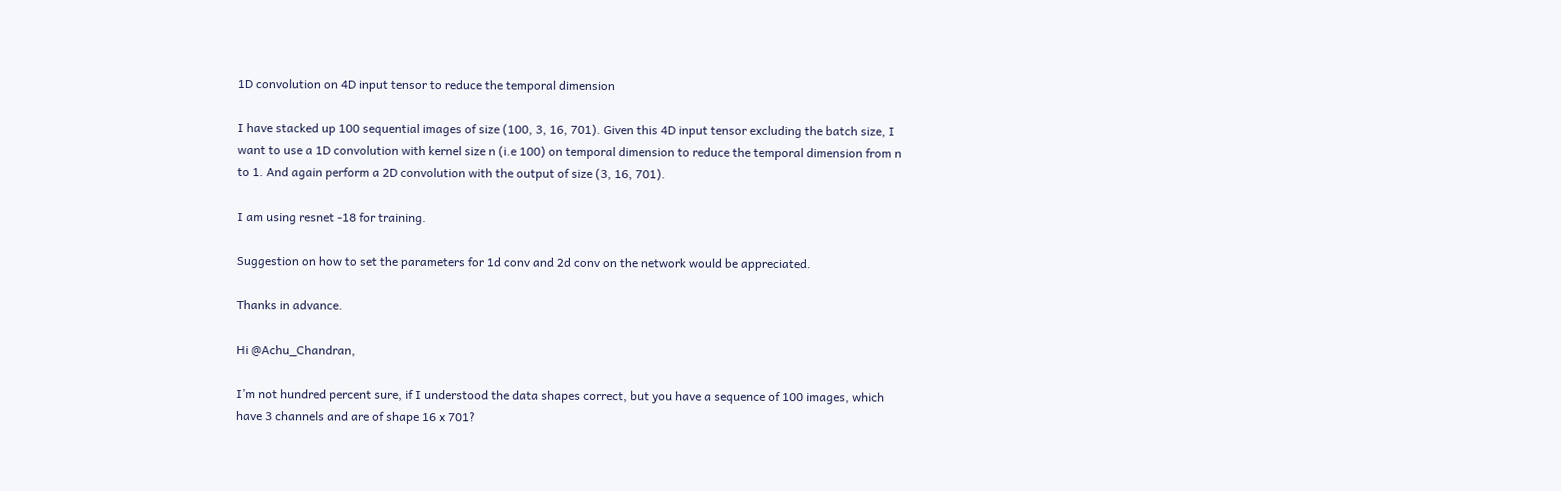1D convolution on 4D input tensor to reduce the temporal dimension

I have stacked up 100 sequential images of size (100, 3, 16, 701). Given this 4D input tensor excluding the batch size, I want to use a 1D convolution with kernel size n (i.e 100) on temporal dimension to reduce the temporal dimension from n to 1. And again perform a 2D convolution with the output of size (3, 16, 701).

I am using resnet -18 for training.

Suggestion on how to set the parameters for 1d conv and 2d conv on the network would be appreciated.

Thanks in advance.

Hi @Achu_Chandran,

I’m not hundred percent sure, if I understood the data shapes correct, but you have a sequence of 100 images, which have 3 channels and are of shape 16 x 701?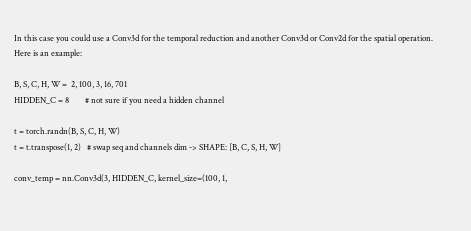In this case you could use a Conv3d for the temporal reduction and another Conv3d or Conv2d for the spatial operation.
Here is an example:

B, S, C, H, W =  2, 100, 3, 16, 701
HIDDEN_C = 8        # not sure if you need a hidden channel

t = torch.randn(B, S, C, H, W)
t = t.transpose(1, 2)   # swap seq and channels dim -> SHAPE: [B, C, S, H, W]

conv_temp = nn.Conv3d(3, HIDDEN_C, kernel_size=(100, 1,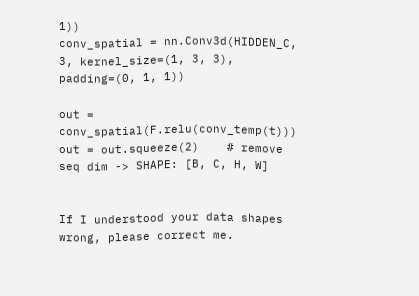1))
conv_spatial = nn.Conv3d(HIDDEN_C, 3, kernel_size=(1, 3, 3), padding=(0, 1, 1))

out = conv_spatial(F.relu(conv_temp(t)))
out = out.squeeze(2)    # remove seq dim -> SHAPE: [B, C, H, W]


If I understood your data shapes wrong, please correct me.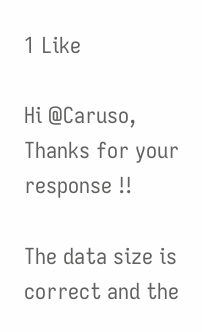1 Like

Hi @Caruso,
Thanks for your response !!

The data size is correct and the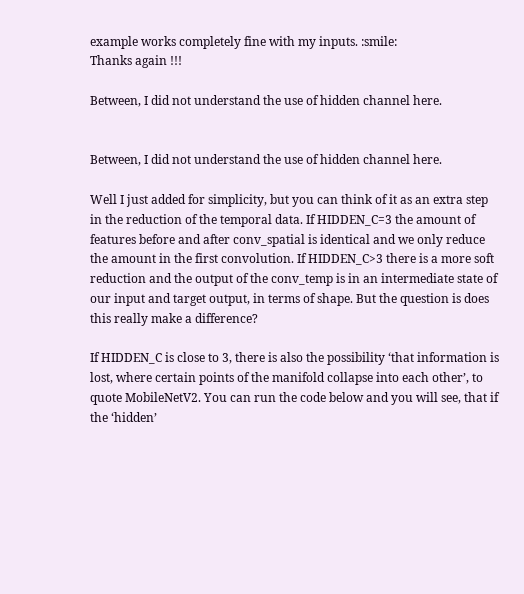example works completely fine with my inputs. :smile:
Thanks again !!!

Between, I did not understand the use of hidden channel here.


Between, I did not understand the use of hidden channel here.

Well I just added for simplicity, but you can think of it as an extra step in the reduction of the temporal data. If HIDDEN_C=3 the amount of features before and after conv_spatial is identical and we only reduce the amount in the first convolution. If HIDDEN_C>3 there is a more soft reduction and the output of the conv_temp is in an intermediate state of our input and target output, in terms of shape. But the question is does this really make a difference?

If HIDDEN_C is close to 3, there is also the possibility ‘that information is lost, where certain points of the manifold collapse into each other’, to quote MobileNetV2. You can run the code below and you will see, that if the ‘hidden’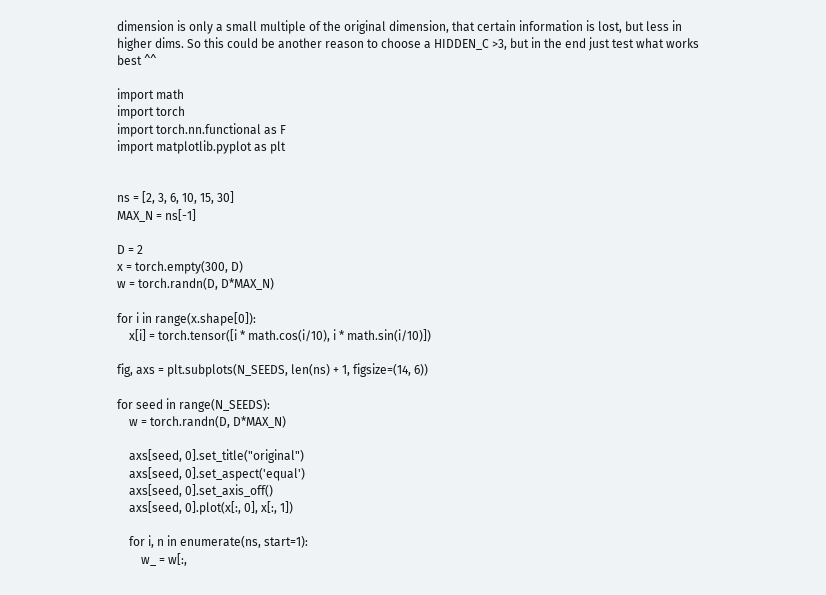dimension is only a small multiple of the original dimension, that certain information is lost, but less in higher dims. So this could be another reason to choose a HIDDEN_C >3, but in the end just test what works best ^^

import math
import torch
import torch.nn.functional as F
import matplotlib.pyplot as plt


ns = [2, 3, 6, 10, 15, 30]
MAX_N = ns[-1]

D = 2
x = torch.empty(300, D)
w = torch.randn(D, D*MAX_N)

for i in range(x.shape[0]):
    x[i] = torch.tensor([i * math.cos(i/10), i * math.sin(i/10)])

fig, axs = plt.subplots(N_SEEDS, len(ns) + 1, figsize=(14, 6))

for seed in range(N_SEEDS):
    w = torch.randn(D, D*MAX_N)

    axs[seed, 0].set_title("original")
    axs[seed, 0].set_aspect('equal')
    axs[seed, 0].set_axis_off()
    axs[seed, 0].plot(x[:, 0], x[:, 1])

    for i, n in enumerate(ns, start=1):
        w_ = w[:,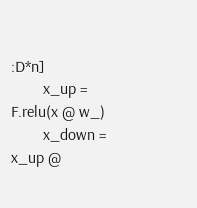:D*n]
        x_up = F.relu(x @ w_)
        x_down = x_up @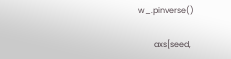w_.pinverse()

        axs[seed,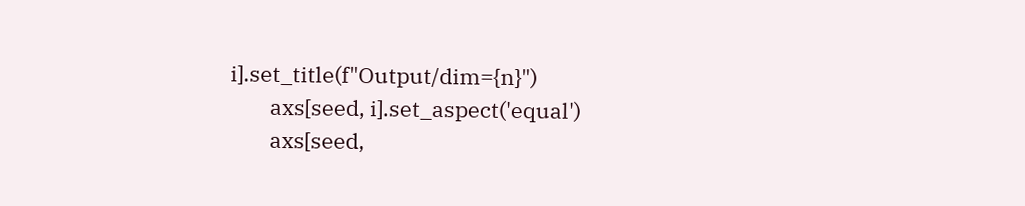i].set_title(f"Output/dim={n}")
        axs[seed, i].set_aspect('equal')
        axs[seed,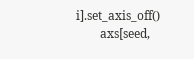i].set_axis_off()
        axs[seed,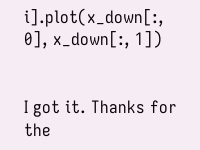i].plot(x_down[:, 0], x_down[:, 1])


I got it. Thanks for the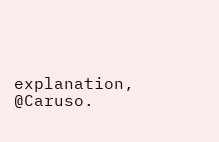explanation, @Caruso.